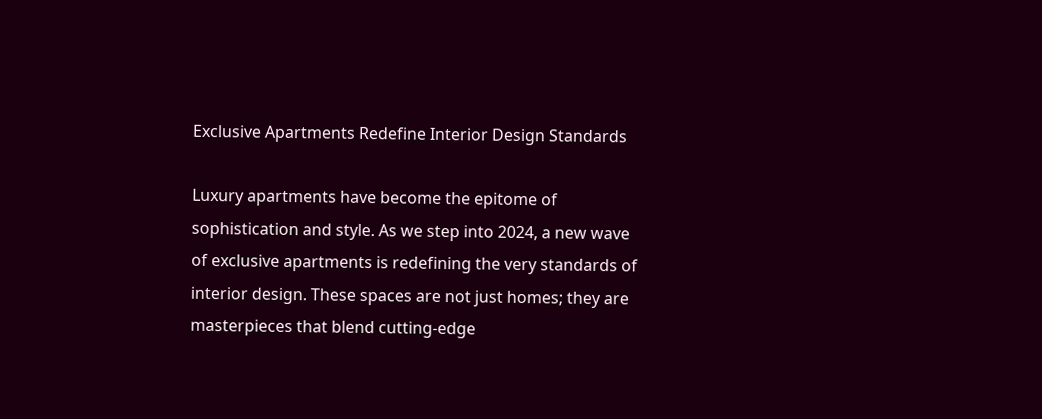Exclusive Apartments Redefine Interior Design Standards

Luxury apartments have become the epitome of sophistication and style. As we step into 2024, a new wave of exclusive apartments is redefining the very standards of interior design. These spaces are not just homes; they are masterpieces that blend cutting-edge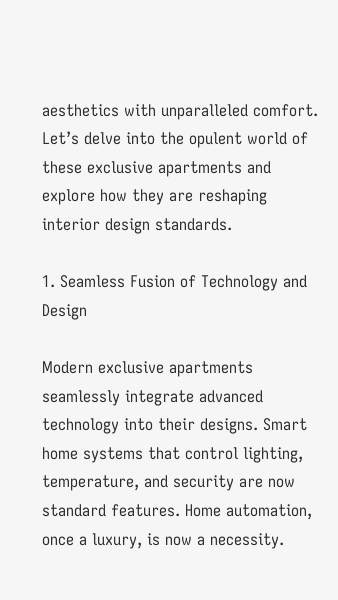aesthetics with unparalleled comfort. Let’s delve into the opulent world of these exclusive apartments and explore how they are reshaping interior design standards.

1. Seamless Fusion of Technology and Design

Modern exclusive apartments seamlessly integrate advanced technology into their designs. Smart home systems that control lighting, temperature, and security are now standard features. Home automation, once a luxury, is now a necessity.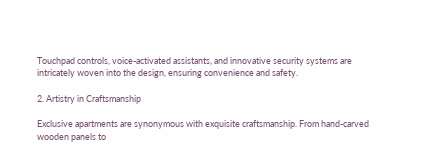Touchpad controls, voice-activated assistants, and innovative security systems are intricately woven into the design, ensuring convenience and safety.

2. Artistry in Craftsmanship

Exclusive apartments are synonymous with exquisite craftsmanship. From hand-carved wooden panels to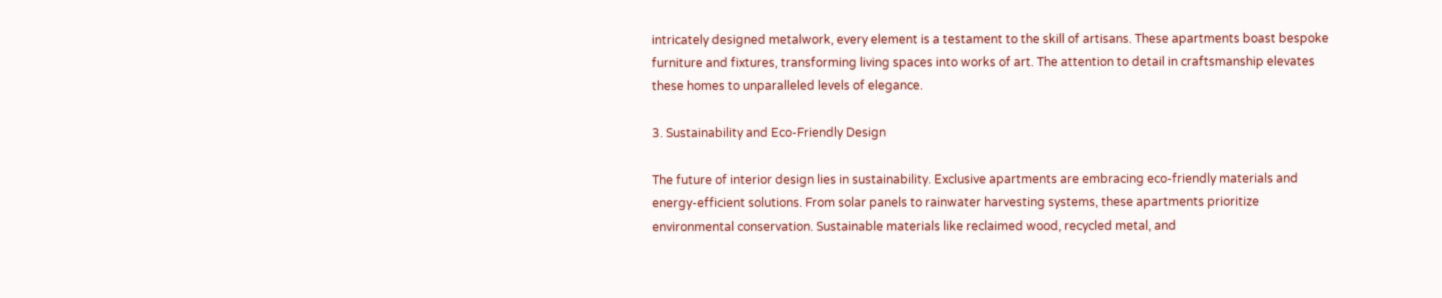intricately designed metalwork, every element is a testament to the skill of artisans. These apartments boast bespoke furniture and fixtures, transforming living spaces into works of art. The attention to detail in craftsmanship elevates these homes to unparalleled levels of elegance.

3. Sustainability and Eco-Friendly Design

The future of interior design lies in sustainability. Exclusive apartments are embracing eco-friendly materials and energy-efficient solutions. From solar panels to rainwater harvesting systems, these apartments prioritize environmental conservation. Sustainable materials like reclaimed wood, recycled metal, and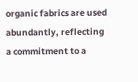organic fabrics are used abundantly, reflecting a commitment to a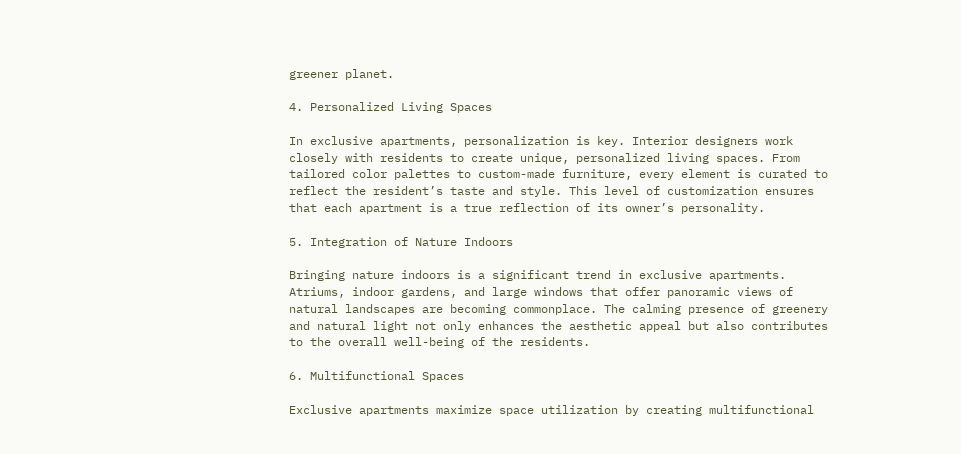greener planet.

4. Personalized Living Spaces

In exclusive apartments, personalization is key. Interior designers work closely with residents to create unique, personalized living spaces. From tailored color palettes to custom-made furniture, every element is curated to reflect the resident’s taste and style. This level of customization ensures that each apartment is a true reflection of its owner’s personality.

5. Integration of Nature Indoors

Bringing nature indoors is a significant trend in exclusive apartments. Atriums, indoor gardens, and large windows that offer panoramic views of natural landscapes are becoming commonplace. The calming presence of greenery and natural light not only enhances the aesthetic appeal but also contributes to the overall well-being of the residents.

6. Multifunctional Spaces

Exclusive apartments maximize space utilization by creating multifunctional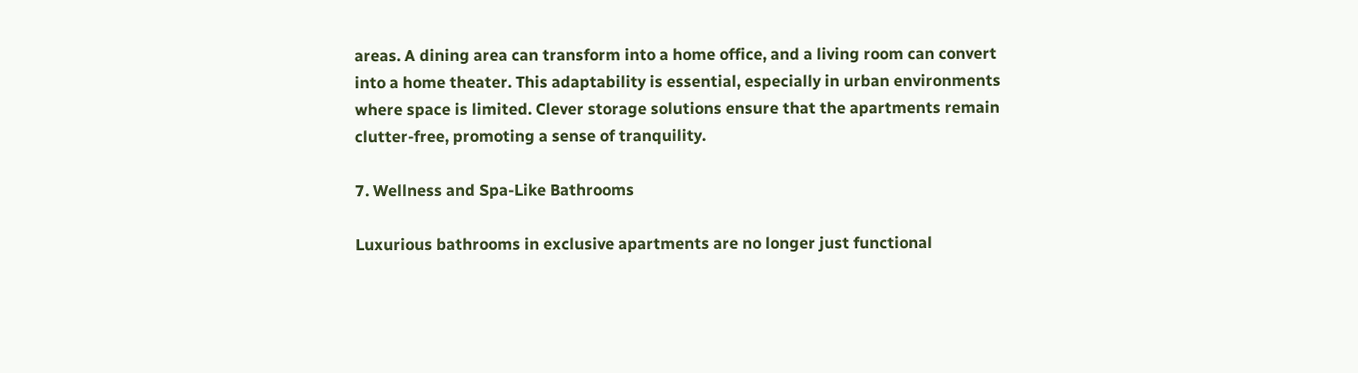areas. A dining area can transform into a home office, and a living room can convert into a home theater. This adaptability is essential, especially in urban environments where space is limited. Clever storage solutions ensure that the apartments remain clutter-free, promoting a sense of tranquility.

7. Wellness and Spa-Like Bathrooms

Luxurious bathrooms in exclusive apartments are no longer just functional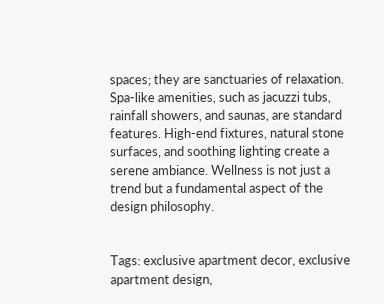spaces; they are sanctuaries of relaxation. Spa-like amenities, such as jacuzzi tubs, rainfall showers, and saunas, are standard features. High-end fixtures, natural stone surfaces, and soothing lighting create a serene ambiance. Wellness is not just a trend but a fundamental aspect of the design philosophy.


Tags: exclusive apartment decor, exclusive apartment design,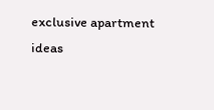exclusive apartment ideas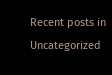Recent posts in Uncategorized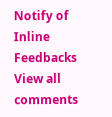Notify of
Inline Feedbacks
View all comments